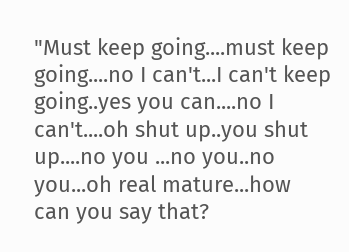"Must keep going....must keep going....no I can't...I can't keep going..yes you can....no I can't....oh shut up..you shut up....no you ...no you..no you...oh real mature...how can you say that?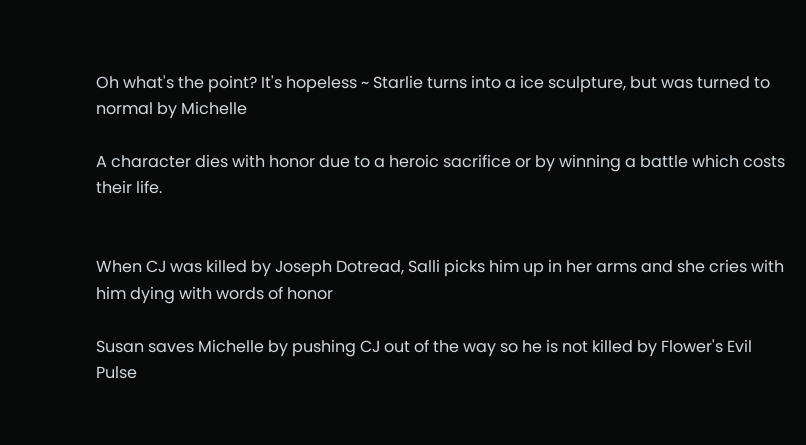Oh what's the point? It's hopeless ~ Starlie turns into a ice sculpture, but was turned to normal by Michelle

A character dies with honor due to a heroic sacrifice or by winning a battle which costs their life.


When CJ was killed by Joseph Dotread, Salli picks him up in her arms and she cries with him dying with words of honor

Susan saves Michelle by pushing CJ out of the way so he is not killed by Flower's Evil Pulse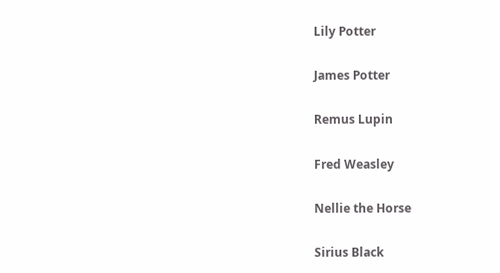Lily Potter

James Potter

Remus Lupin

Fred Weasley

Nellie the Horse

Sirius Black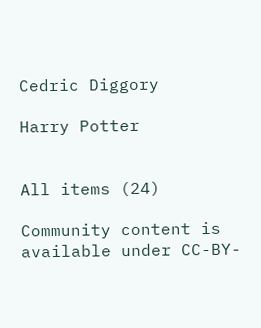Cedric Diggory

Harry Potter


All items (24)

Community content is available under CC-BY-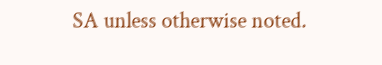SA unless otherwise noted.